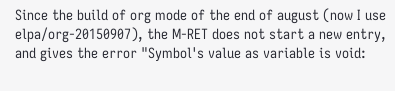Since the build of org mode of the end of august (now I use elpa/org-20150907), the M-RET does not start a new entry, and gives the error "Symbol's value as variable is void: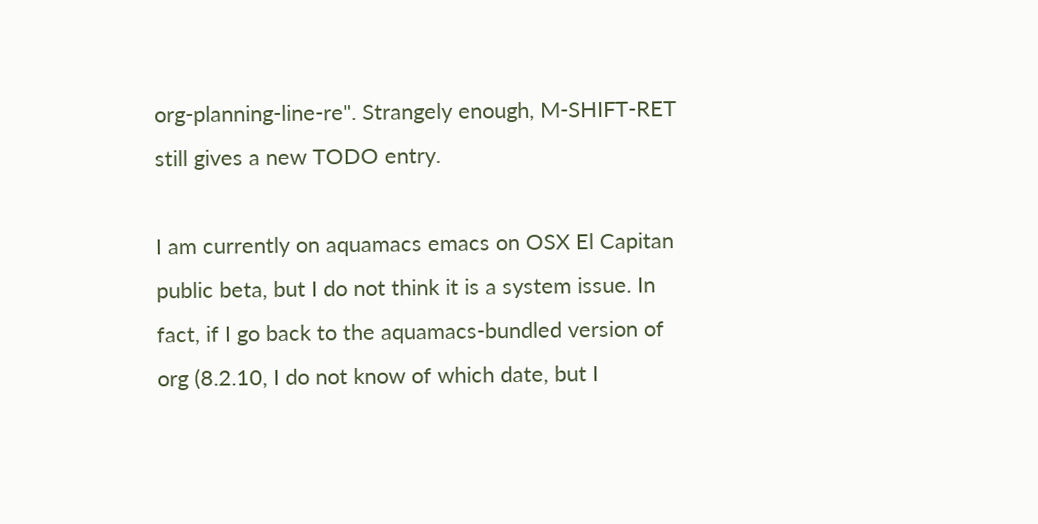org-planning-line-re". Strangely enough, M-SHIFT-RET still gives a new TODO entry.

I am currently on aquamacs emacs on OSX El Capitan public beta, but I do not think it is a system issue. In fact, if I go back to the aquamacs-bundled version of org (8.2.10, I do not know of which date, but I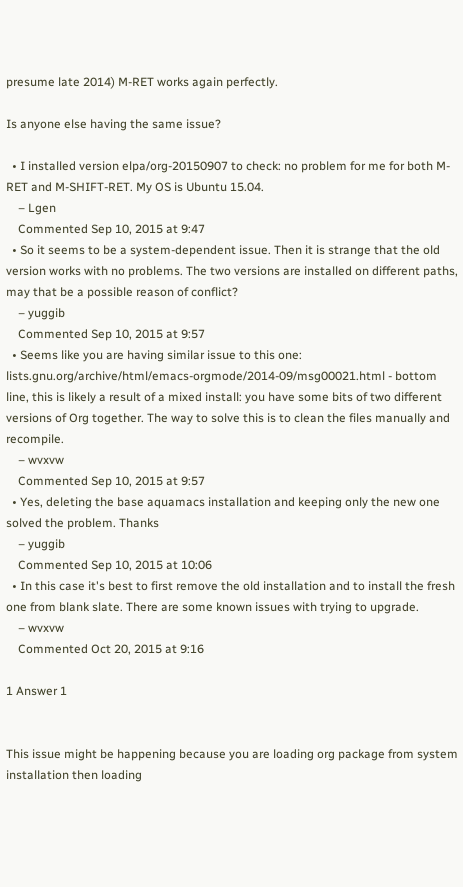presume late 2014) M-RET works again perfectly.

Is anyone else having the same issue?

  • I installed version elpa/org-20150907 to check: no problem for me for both M-RET and M-SHIFT-RET. My OS is Ubuntu 15.04.
    – Lgen
    Commented Sep 10, 2015 at 9:47
  • So it seems to be a system-dependent issue. Then it is strange that the old version works with no problems. The two versions are installed on different paths, may that be a possible reason of conflict?
    – yuggib
    Commented Sep 10, 2015 at 9:57
  • Seems like you are having similar issue to this one: lists.gnu.org/archive/html/emacs-orgmode/2014-09/msg00021.html - bottom line, this is likely a result of a mixed install: you have some bits of two different versions of Org together. The way to solve this is to clean the files manually and recompile.
    – wvxvw
    Commented Sep 10, 2015 at 9:57
  • Yes, deleting the base aquamacs installation and keeping only the new one solved the problem. Thanks
    – yuggib
    Commented Sep 10, 2015 at 10:06
  • In this case it's best to first remove the old installation and to install the fresh one from blank slate. There are some known issues with trying to upgrade.
    – wvxvw
    Commented Oct 20, 2015 at 9:16

1 Answer 1


This issue might be happening because you are loading org package from system installation then loading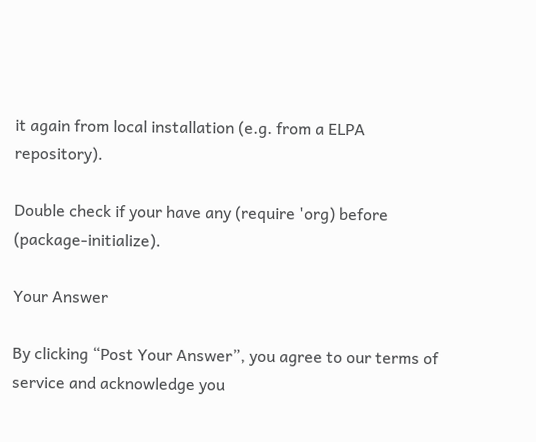it again from local installation (e.g. from a ELPA repository).

Double check if your have any (require 'org) before (package-initialize).

Your Answer

By clicking “Post Your Answer”, you agree to our terms of service and acknowledge you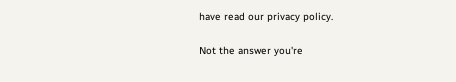have read our privacy policy.

Not the answer you're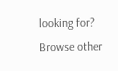looking for? Browse other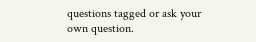questions tagged or ask your own question.